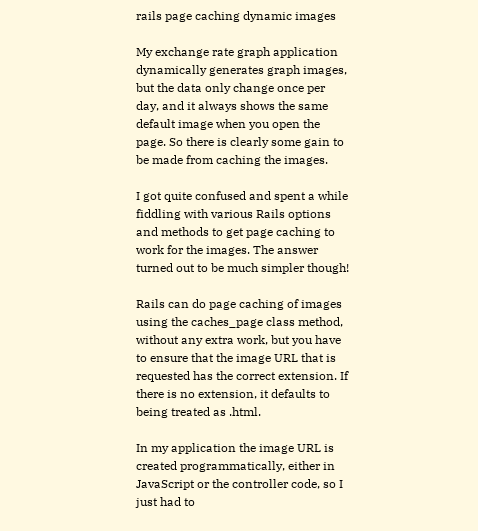rails page caching dynamic images

My exchange rate graph application dynamically generates graph images, but the data only change once per day, and it always shows the same default image when you open the page. So there is clearly some gain to be made from caching the images.

I got quite confused and spent a while fiddling with various Rails options and methods to get page caching to work for the images. The answer turned out to be much simpler though!

Rails can do page caching of images using the caches_page class method, without any extra work, but you have to ensure that the image URL that is requested has the correct extension. If there is no extension, it defaults to being treated as .html.

In my application the image URL is created programmatically, either in JavaScript or the controller code, so I just had to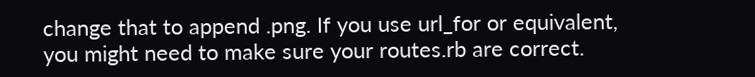change that to append .png. If you use url_for or equivalent, you might need to make sure your routes.rb are correct.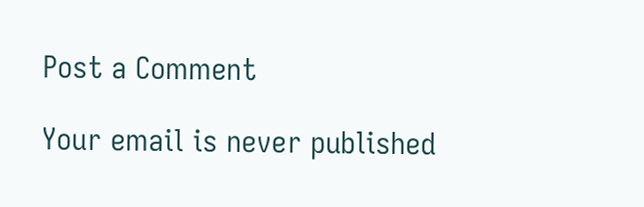Post a Comment

Your email is never published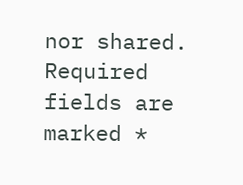nor shared. Required fields are marked *